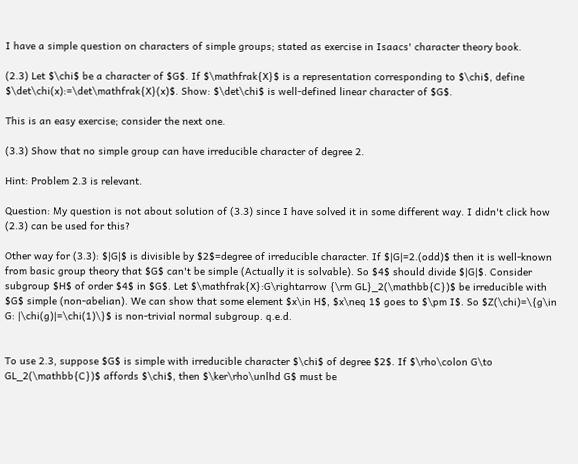I have a simple question on characters of simple groups; stated as exercise in Isaacs' character theory book.

(2.3) Let $\chi$ be a character of $G$. If $\mathfrak{X}$ is a representation corresponding to $\chi$, define $\det\chi(x):=\det\mathfrak{X}(x)$. Show: $\det\chi$ is well-defined linear character of $G$.

This is an easy exercise; consider the next one.

(3.3) Show that no simple group can have irreducible character of degree 2.

Hint: Problem 2.3 is relevant.

Question: My question is not about solution of (3.3) since I have solved it in some different way. I didn't click how (2.3) can be used for this?

Other way for (3.3): $|G|$ is divisible by $2$=degree of irreducible character. If $|G|=2.(odd)$ then it is well-known from basic group theory that $G$ can't be simple (Actually it is solvable). So $4$ should divide $|G|$. Consider subgroup $H$ of order $4$ in $G$. Let $\mathfrak{X}:G\rightarrow {\rm GL}_2(\mathbb{C})$ be irreducible with $G$ simple (non-abelian). We can show that some element $x\in H$, $x\neq 1$ goes to $\pm I$. So $Z(\chi)=\{g\in G: |\chi(g)|=\chi(1)\}$ is non-trivial normal subgroup. q.e.d.


To use 2.3, suppose $G$ is simple with irreducible character $\chi$ of degree $2$. If $\rho\colon G\to GL_2(\mathbb{C})$ affords $\chi$, then $\ker\rho\unlhd G$ must be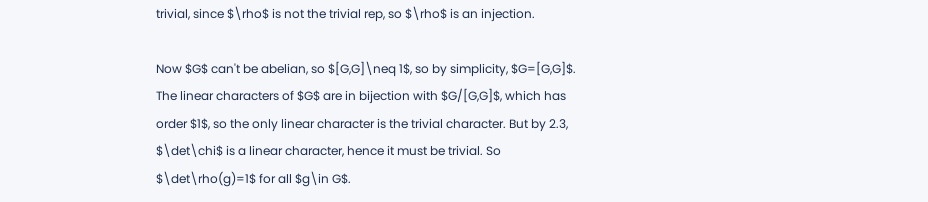trivial, since $\rho$ is not the trivial rep, so $\rho$ is an injection.

Now $G$ can't be abelian, so $[G,G]\neq 1$, so by simplicity, $G=[G,G]$. The linear characters of $G$ are in bijection with $G/[G,G]$, which has order $1$, so the only linear character is the trivial character. But by 2.3, $\det\chi$ is a linear character, hence it must be trivial. So $\det\rho(g)=1$ for all $g\in G$.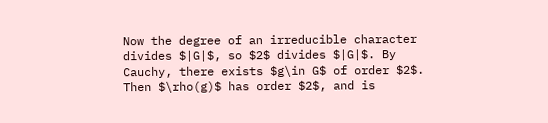Now the degree of an irreducible character divides $|G|$, so $2$ divides $|G|$. By Cauchy, there exists $g\in G$ of order $2$. Then $\rho(g)$ has order $2$, and is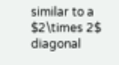similar to a $2\times 2$ diagonal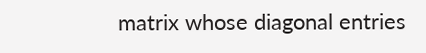matrix whose diagonal entries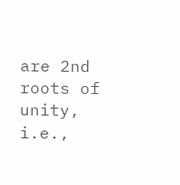are 2nd roots of unity, i.e.,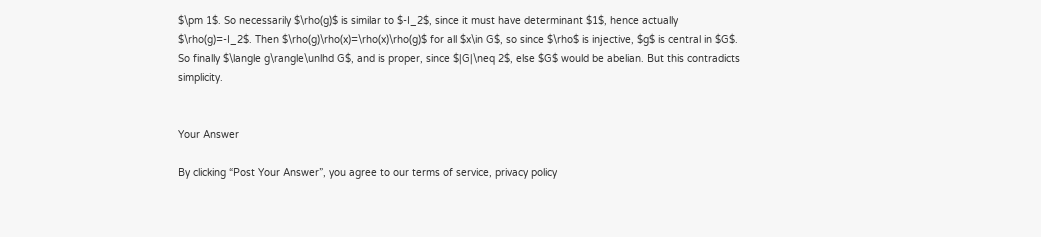$\pm 1$. So necessarily $\rho(g)$ is similar to $-I_2$, since it must have determinant $1$, hence actually $\rho(g)=-I_2$. Then $\rho(g)\rho(x)=\rho(x)\rho(g)$ for all $x\in G$, so since $\rho$ is injective, $g$ is central in $G$. So finally $\langle g\rangle\unlhd G$, and is proper, since $|G|\neq 2$, else $G$ would be abelian. But this contradicts simplicity.


Your Answer

By clicking “Post Your Answer”, you agree to our terms of service, privacy policy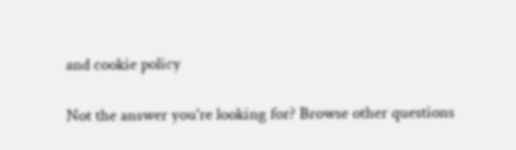and cookie policy

Not the answer you're looking for? Browse other questions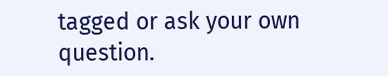tagged or ask your own question.